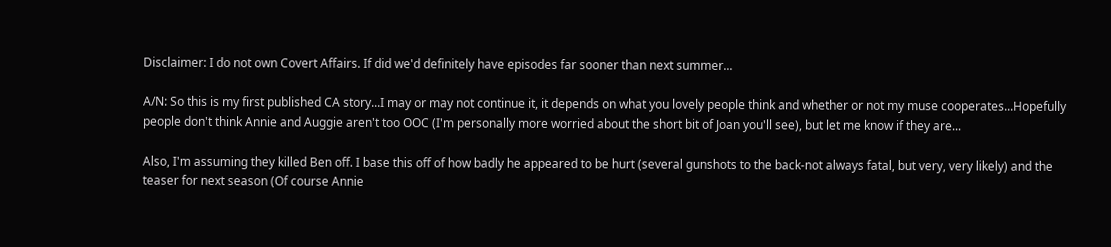Disclaimer: I do not own Covert Affairs. If did we'd definitely have episodes far sooner than next summer...

A/N: So this is my first published CA story...I may or may not continue it, it depends on what you lovely people think and whether or not my muse cooperates...Hopefully people don't think Annie and Auggie aren't too OOC (I'm personally more worried about the short bit of Joan you'll see), but let me know if they are...

Also, I'm assuming they killed Ben off. I base this off of how badly he appeared to be hurt (several gunshots to the back-not always fatal, but very, very likely) and the teaser for next season (Of course Annie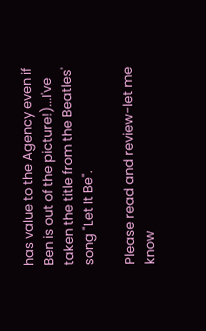has value to the Agency even if Ben is out of the picture!)...I've taken the title from the Beatles' song "Let It Be".

Please read and review-let me know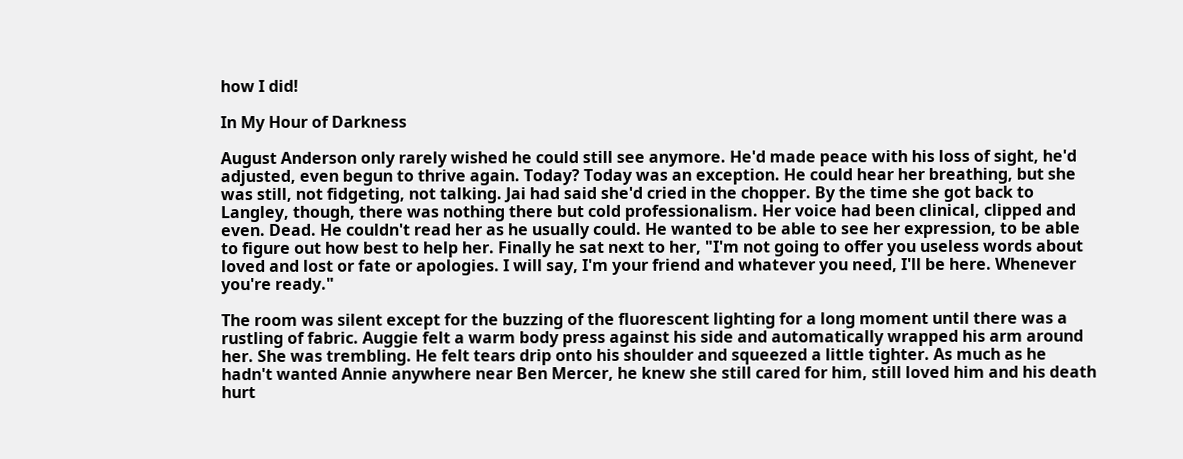how I did!

In My Hour of Darkness

August Anderson only rarely wished he could still see anymore. He'd made peace with his loss of sight, he'd adjusted, even begun to thrive again. Today? Today was an exception. He could hear her breathing, but she was still, not fidgeting, not talking. Jai had said she'd cried in the chopper. By the time she got back to Langley, though, there was nothing there but cold professionalism. Her voice had been clinical, clipped and even. Dead. He couldn't read her as he usually could. He wanted to be able to see her expression, to be able to figure out how best to help her. Finally he sat next to her, "I'm not going to offer you useless words about loved and lost or fate or apologies. I will say, I'm your friend and whatever you need, I'll be here. Whenever you're ready."

The room was silent except for the buzzing of the fluorescent lighting for a long moment until there was a rustling of fabric. Auggie felt a warm body press against his side and automatically wrapped his arm around her. She was trembling. He felt tears drip onto his shoulder and squeezed a little tighter. As much as he hadn't wanted Annie anywhere near Ben Mercer, he knew she still cared for him, still loved him and his death hurt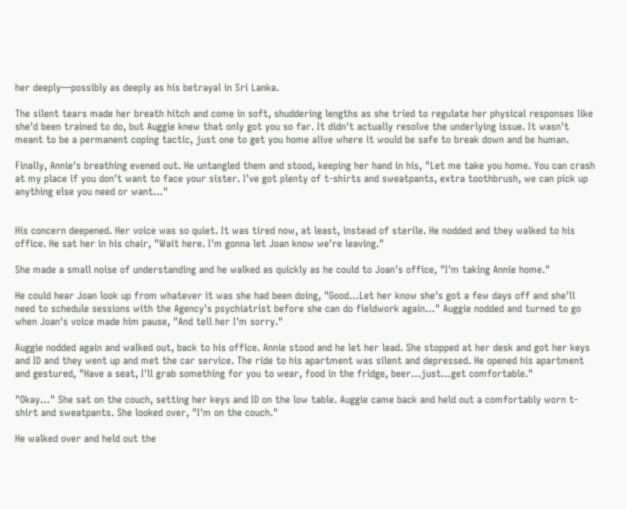her deeply—possibly as deeply as his betrayal in Sri Lanka.

The silent tears made her breath hitch and come in soft, shuddering lengths as she tried to regulate her physical responses like she'd been trained to do, but Auggie knew that only got you so far. It didn't actually resolve the underlying issue. It wasn't meant to be a permanent coping tactic, just one to get you home alive where it would be safe to break down and be human.

Finally, Annie's breathing evened out. He untangled them and stood, keeping her hand in his, "Let me take you home. You can crash at my place if you don't want to face your sister. I've got plenty of t-shirts and sweatpants, extra toothbrush, we can pick up anything else you need or want…"


His concern deepened. Her voice was so quiet. It was tired now, at least, instead of sterile. He nodded and they walked to his office. He sat her in his chair, "Wait here. I'm gonna let Joan know we're leaving."

She made a small noise of understanding and he walked as quickly as he could to Joan's office, "I'm taking Annie home."

He could hear Joan look up from whatever it was she had been doing, "Good…Let her know she's got a few days off and she'll need to schedule sessions with the Agency's psychiatrist before she can do fieldwork again…" Auggie nodded and turned to go when Joan's voice made him pause, "And tell her I'm sorry."

Auggie nodded again and walked out, back to his office. Annie stood and he let her lead. She stopped at her desk and got her keys and ID and they went up and met the car service. The ride to his apartment was silent and depressed. He opened his apartment and gestured, "Have a seat, I'll grab something for you to wear, food in the fridge, beer…just…get comfortable."

"Okay…" She sat on the couch, setting her keys and ID on the low table. Auggie came back and held out a comfortably worn t-shirt and sweatpants. She looked over, "I'm on the couch."

He walked over and held out the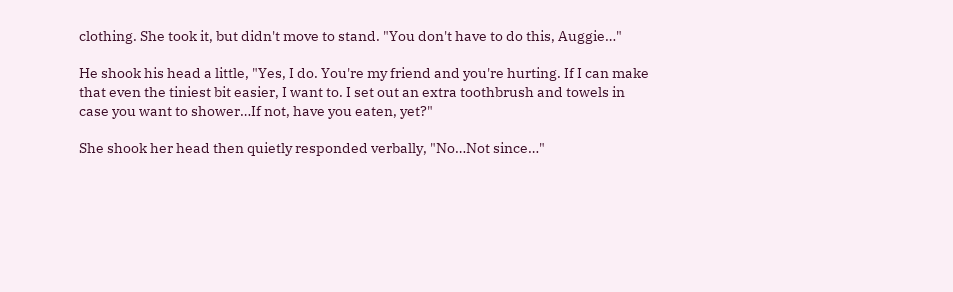clothing. She took it, but didn't move to stand. "You don't have to do this, Auggie…"

He shook his head a little, "Yes, I do. You're my friend and you're hurting. If I can make that even the tiniest bit easier, I want to. I set out an extra toothbrush and towels in case you want to shower…If not, have you eaten, yet?"

She shook her head then quietly responded verbally, "No…Not since…"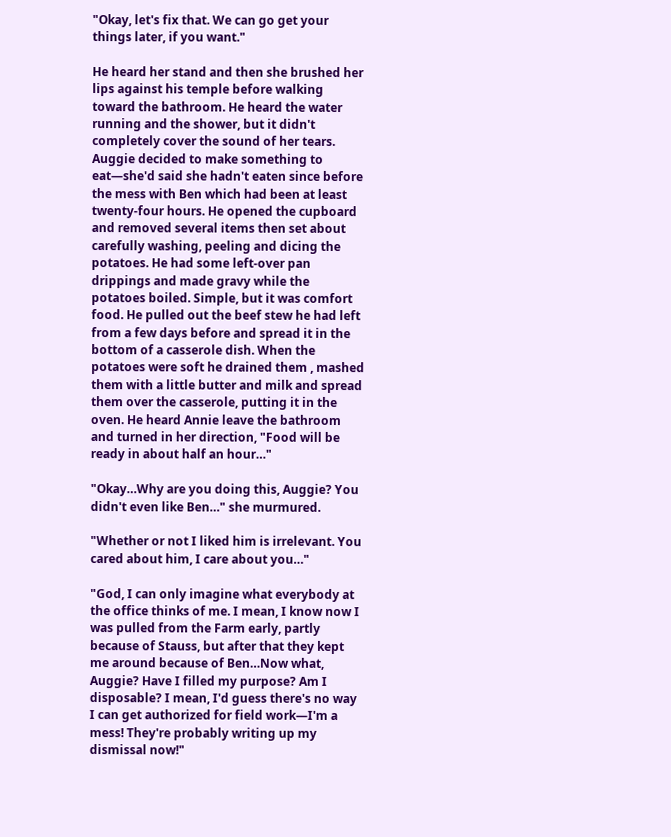"Okay, let's fix that. We can go get your things later, if you want."

He heard her stand and then she brushed her lips against his temple before walking toward the bathroom. He heard the water running and the shower, but it didn't completely cover the sound of her tears. Auggie decided to make something to eat—she'd said she hadn't eaten since before the mess with Ben which had been at least twenty-four hours. He opened the cupboard and removed several items then set about carefully washing, peeling and dicing the potatoes. He had some left-over pan drippings and made gravy while the potatoes boiled. Simple, but it was comfort food. He pulled out the beef stew he had left from a few days before and spread it in the bottom of a casserole dish. When the potatoes were soft he drained them , mashed them with a little butter and milk and spread them over the casserole, putting it in the oven. He heard Annie leave the bathroom and turned in her direction, "Food will be ready in about half an hour…"

"Okay…Why are you doing this, Auggie? You didn't even like Ben…" she murmured.

"Whether or not I liked him is irrelevant. You cared about him, I care about you…"

"God, I can only imagine what everybody at the office thinks of me. I mean, I know now I was pulled from the Farm early, partly because of Stauss, but after that they kept me around because of Ben…Now what, Auggie? Have I filled my purpose? Am I disposable? I mean, I'd guess there's no way I can get authorized for field work—I'm a mess! They're probably writing up my dismissal now!"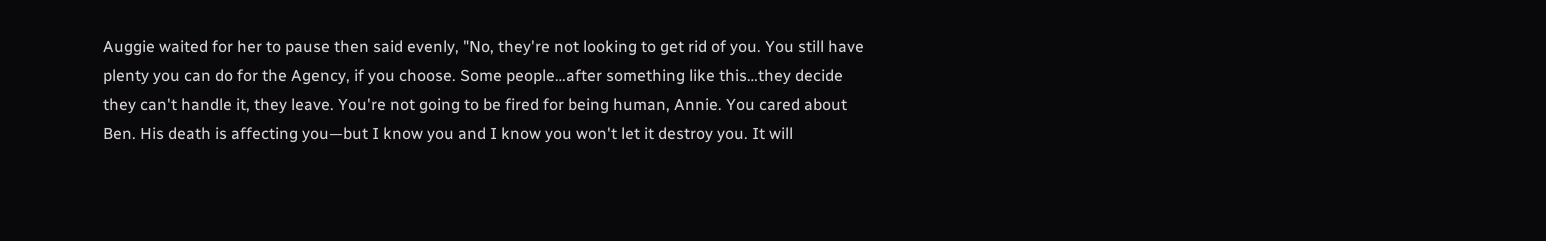Auggie waited for her to pause then said evenly, "No, they're not looking to get rid of you. You still have plenty you can do for the Agency, if you choose. Some people…after something like this…they decide they can't handle it, they leave. You're not going to be fired for being human, Annie. You cared about Ben. His death is affecting you—but I know you and I know you won't let it destroy you. It will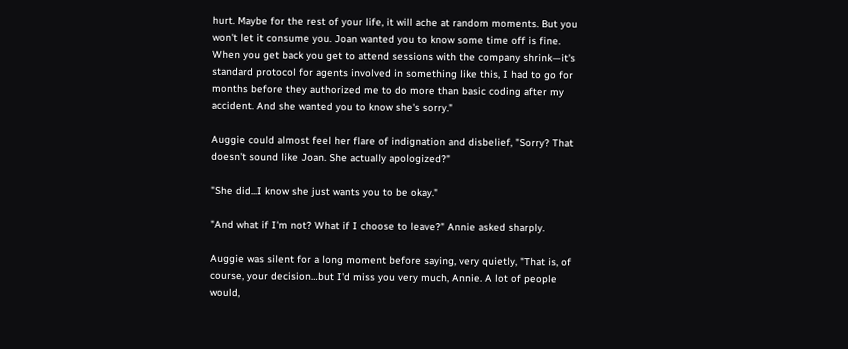hurt. Maybe for the rest of your life, it will ache at random moments. But you won't let it consume you. Joan wanted you to know some time off is fine. When you get back you get to attend sessions with the company shrink—it's standard protocol for agents involved in something like this, I had to go for months before they authorized me to do more than basic coding after my accident. And she wanted you to know she's sorry."

Auggie could almost feel her flare of indignation and disbelief, "Sorry? That doesn't sound like Joan. She actually apologized?"

"She did...I know she just wants you to be okay."

"And what if I'm not? What if I choose to leave?" Annie asked sharply.

Auggie was silent for a long moment before saying, very quietly, "That is, of course, your decision…but I'd miss you very much, Annie. A lot of people would,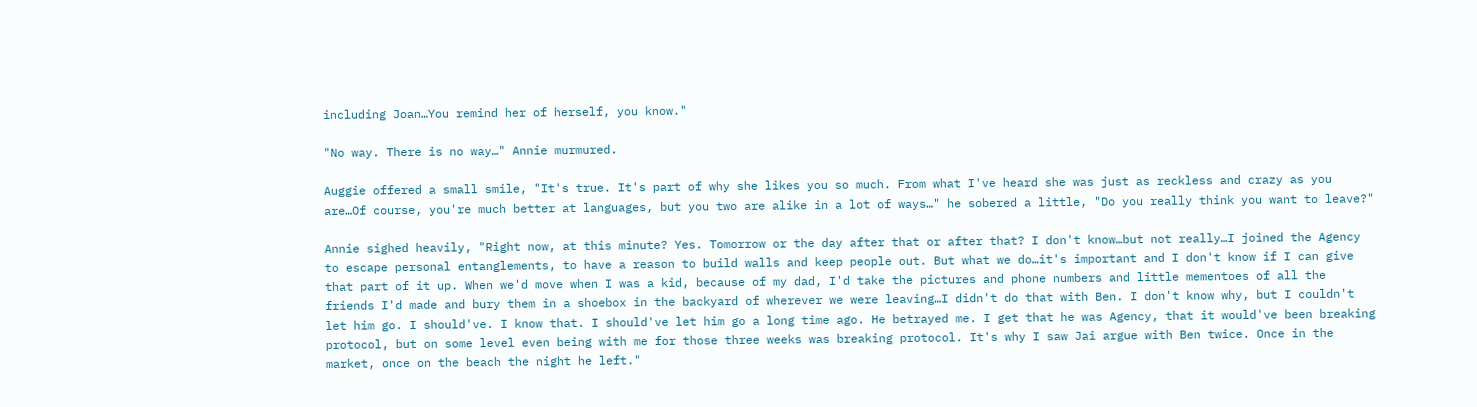including Joan…You remind her of herself, you know."

"No way. There is no way…" Annie murmured.

Auggie offered a small smile, "It's true. It's part of why she likes you so much. From what I've heard she was just as reckless and crazy as you are…Of course, you're much better at languages, but you two are alike in a lot of ways…" he sobered a little, "Do you really think you want to leave?"

Annie sighed heavily, "Right now, at this minute? Yes. Tomorrow or the day after that or after that? I don't know…but not really…I joined the Agency to escape personal entanglements, to have a reason to build walls and keep people out. But what we do…it's important and I don't know if I can give that part of it up. When we'd move when I was a kid, because of my dad, I'd take the pictures and phone numbers and little mementoes of all the friends I'd made and bury them in a shoebox in the backyard of wherever we were leaving…I didn't do that with Ben. I don't know why, but I couldn't let him go. I should've. I know that. I should've let him go a long time ago. He betrayed me. I get that he was Agency, that it would've been breaking protocol, but on some level even being with me for those three weeks was breaking protocol. It's why I saw Jai argue with Ben twice. Once in the market, once on the beach the night he left."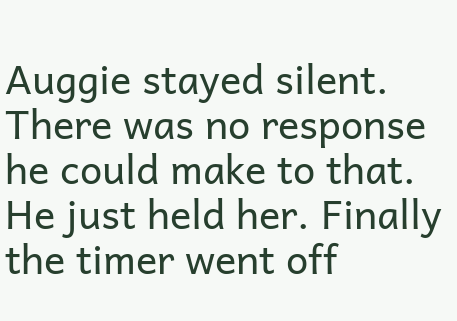Auggie stayed silent. There was no response he could make to that. He just held her. Finally the timer went off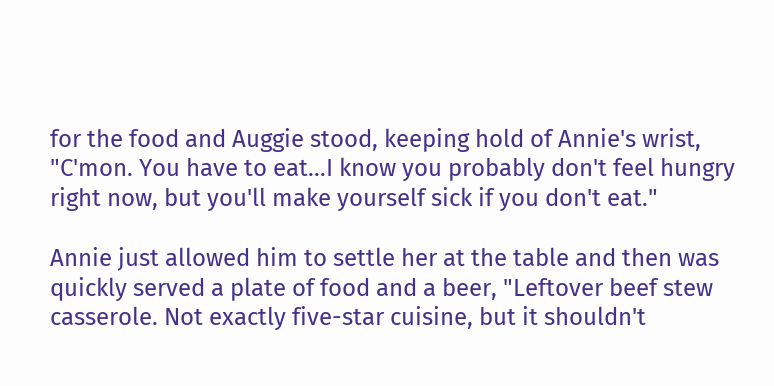for the food and Auggie stood, keeping hold of Annie's wrist, "C'mon. You have to eat…I know you probably don't feel hungry right now, but you'll make yourself sick if you don't eat."

Annie just allowed him to settle her at the table and then was quickly served a plate of food and a beer, "Leftover beef stew casserole. Not exactly five-star cuisine, but it shouldn't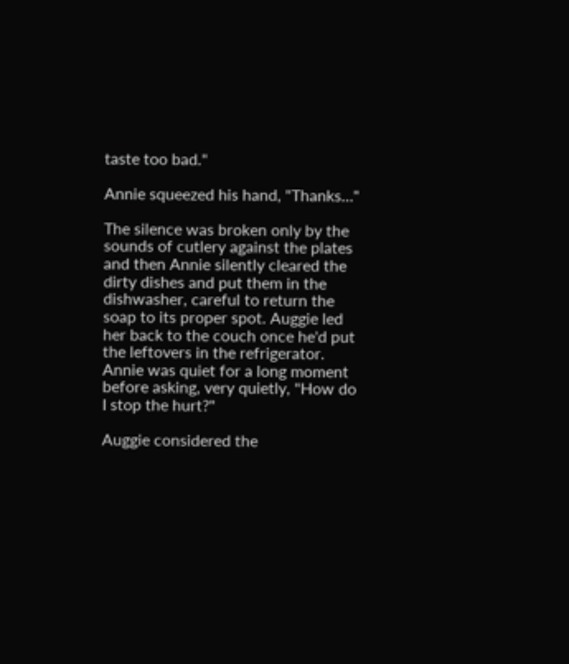taste too bad."

Annie squeezed his hand, "Thanks…"

The silence was broken only by the sounds of cutlery against the plates and then Annie silently cleared the dirty dishes and put them in the dishwasher, careful to return the soap to its proper spot. Auggie led her back to the couch once he'd put the leftovers in the refrigerator. Annie was quiet for a long moment before asking, very quietly, "How do I stop the hurt?"

Auggie considered the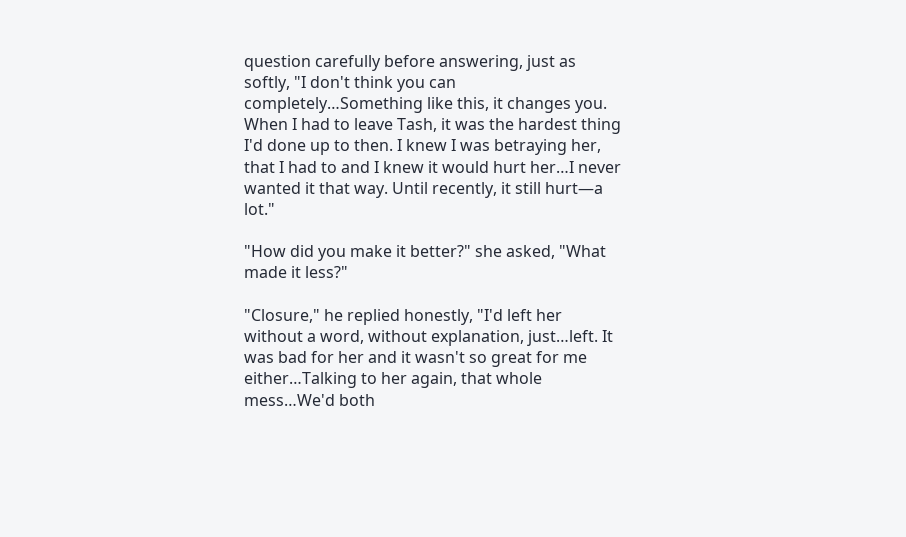question carefully before answering, just as softly, "I don't think you can completely…Something like this, it changes you. When I had to leave Tash, it was the hardest thing I'd done up to then. I knew I was betraying her, that I had to and I knew it would hurt her…I never wanted it that way. Until recently, it still hurt—a lot."

"How did you make it better?" she asked, "What made it less?"

"Closure," he replied honestly, "I'd left her without a word, without explanation, just…left. It was bad for her and it wasn't so great for me either…Talking to her again, that whole mess…We'd both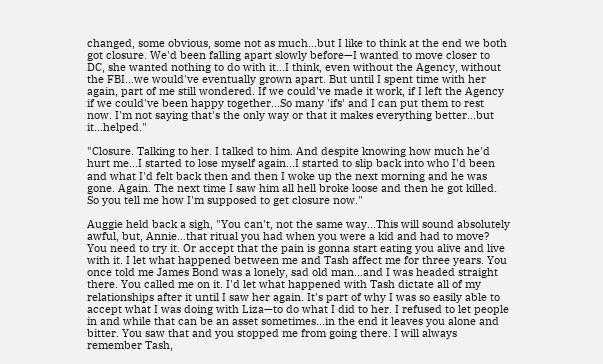changed, some obvious, some not as much…but I like to think at the end we both got closure. We'd been falling apart slowly before—I wanted to move closer to DC, she wanted nothing to do with it…I think, even without the Agency, without the FBI…we would've eventually grown apart. But until I spent time with her again, part of me still wondered. If we could've made it work, if I left the Agency if we could've been happy together…So many 'ifs' and I can put them to rest now. I'm not saying that's the only way or that it makes everything better…but it…helped."

"Closure. Talking to her. I talked to him. And despite knowing how much he'd hurt me…I started to lose myself again…I started to slip back into who I'd been and what I'd felt back then and then I woke up the next morning and he was gone. Again. The next time I saw him all hell broke loose and then he got killed. So you tell me how I'm supposed to get closure now."

Auggie held back a sigh, "You can't, not the same way…This will sound absolutely awful, but, Annie…that ritual you had when you were a kid and had to move? You need to try it. Or accept that the pain is gonna start eating you alive and live with it. I let what happened between me and Tash affect me for three years. You once told me James Bond was a lonely, sad old man…and I was headed straight there. You called me on it. I'd let what happened with Tash dictate all of my relationships after it until I saw her again. It's part of why I was so easily able to accept what I was doing with Liza—to do what I did to her. I refused to let people in and while that can be an asset sometimes…in the end it leaves you alone and bitter. You saw that and you stopped me from going there. I will always remember Tash,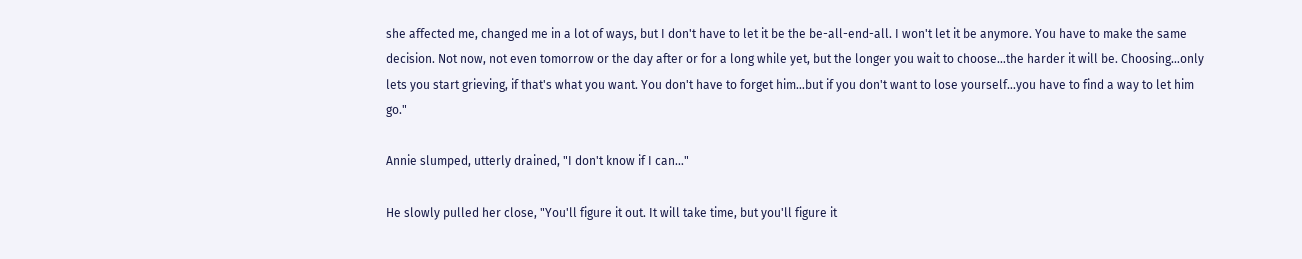she affected me, changed me in a lot of ways, but I don't have to let it be the be-all-end-all. I won't let it be anymore. You have to make the same decision. Not now, not even tomorrow or the day after or for a long while yet, but the longer you wait to choose…the harder it will be. Choosing…only lets you start grieving, if that's what you want. You don't have to forget him…but if you don't want to lose yourself…you have to find a way to let him go."

Annie slumped, utterly drained, "I don't know if I can…"

He slowly pulled her close, "You'll figure it out. It will take time, but you'll figure it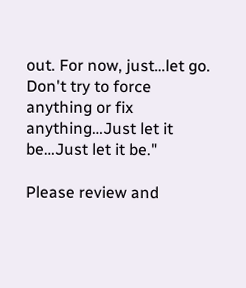out. For now, just…let go. Don't try to force anything or fix anything…Just let it be…Just let it be."

Please review and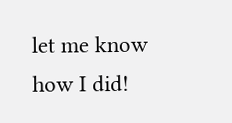let me know how I did!